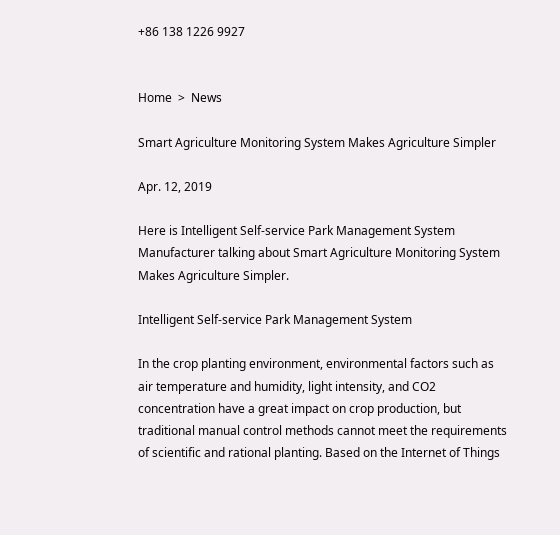+86 138 1226 9927


Home  >  News

Smart Agriculture Monitoring System Makes Agriculture Simpler

Apr. 12, 2019

Here is Intelligent Self-service Park Management System Manufacturer talking about Smart Agriculture Monitoring System Makes Agriculture Simpler.

Intelligent Self-service Park Management System

In the crop planting environment, environmental factors such as air temperature and humidity, light intensity, and CO2 concentration have a great impact on crop production, but traditional manual control methods cannot meet the requirements of scientific and rational planting. Based on the Internet of Things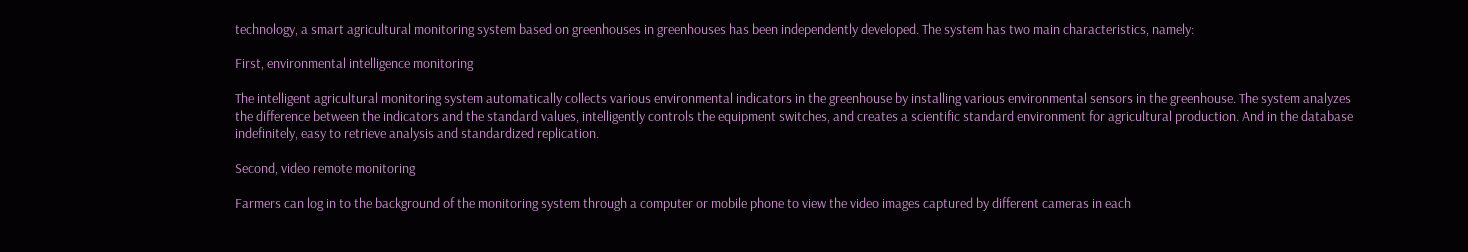technology, a smart agricultural monitoring system based on greenhouses in greenhouses has been independently developed. The system has two main characteristics, namely:

First, environmental intelligence monitoring

The intelligent agricultural monitoring system automatically collects various environmental indicators in the greenhouse by installing various environmental sensors in the greenhouse. The system analyzes the difference between the indicators and the standard values, intelligently controls the equipment switches, and creates a scientific standard environment for agricultural production. And in the database indefinitely, easy to retrieve analysis and standardized replication.

Second, video remote monitoring

Farmers can log in to the background of the monitoring system through a computer or mobile phone to view the video images captured by different cameras in each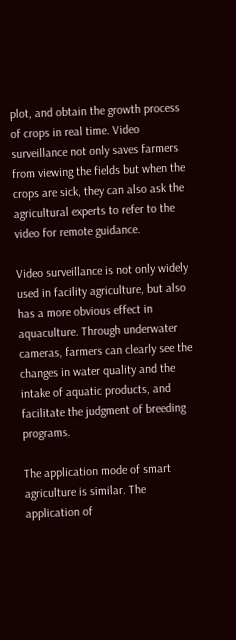plot, and obtain the growth process of crops in real time. Video surveillance not only saves farmers from viewing the fields but when the crops are sick, they can also ask the agricultural experts to refer to the video for remote guidance.

Video surveillance is not only widely used in facility agriculture, but also has a more obvious effect in aquaculture. Through underwater cameras, farmers can clearly see the changes in water quality and the intake of aquatic products, and facilitate the judgment of breeding programs.

The application mode of smart agriculture is similar. The application of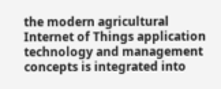the modern agricultural Internet of Things application technology and management concepts is integrated into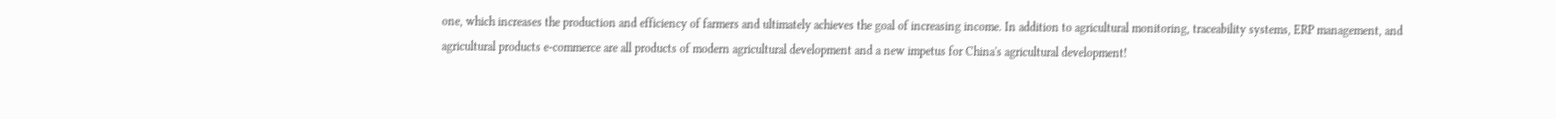one, which increases the production and efficiency of farmers and ultimately achieves the goal of increasing income. In addition to agricultural monitoring, traceability systems, ERP management, and agricultural products e-commerce are all products of modern agricultural development and a new impetus for China's agricultural development!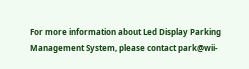For more information about Led Display Parking Management System, please contact park@wii-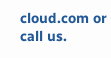cloud.com or call us.